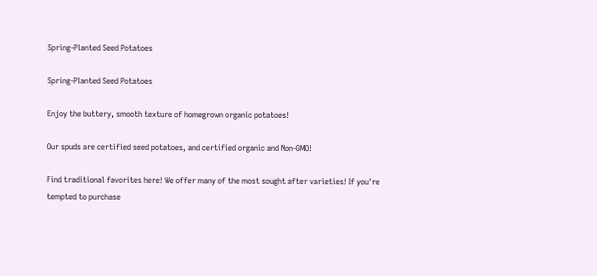Spring-Planted Seed Potatoes

Spring-Planted Seed Potatoes

Enjoy the buttery, smooth texture of homegrown organic potatoes!

Our spuds are certified seed potatoes, and certified organic and Non-GMO!

Find traditional favorites here! We offer many of the most sought after varieties! If you're tempted to purchase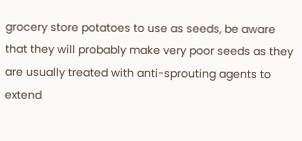grocery store potatoes to use as seeds, be aware that they will probably make very poor seeds as they are usually treated with anti-sprouting agents to extend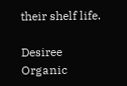their shelf life.

Desiree Organic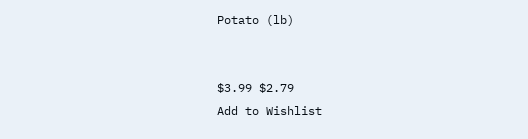Potato (lb)


$3.99 $2.79
Add to Wishlist